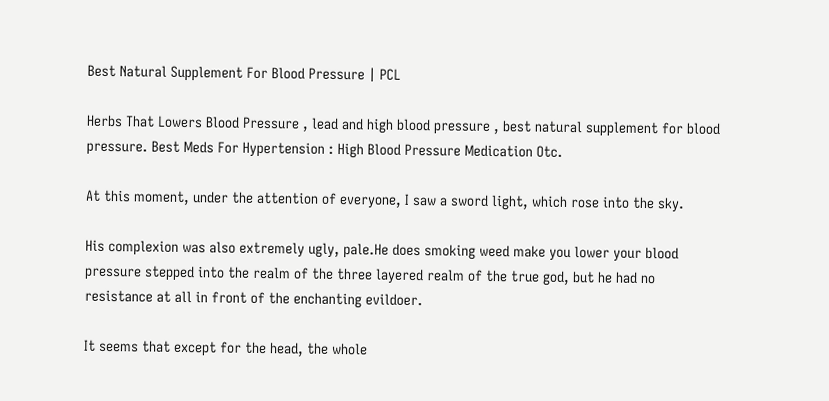Best Natural Supplement For Blood Pressure | PCL

Herbs That Lowers Blood Pressure , lead and high blood pressure , best natural supplement for blood pressure. Best Meds For Hypertension : High Blood Pressure Medication Otc.

At this moment, under the attention of everyone, I saw a sword light, which rose into the sky.

His complexion was also extremely ugly, pale.He does smoking weed make you lower your blood pressure stepped into the realm of the three layered realm of the true god, but he had no resistance at all in front of the enchanting evildoer.

It seems that except for the head, the whole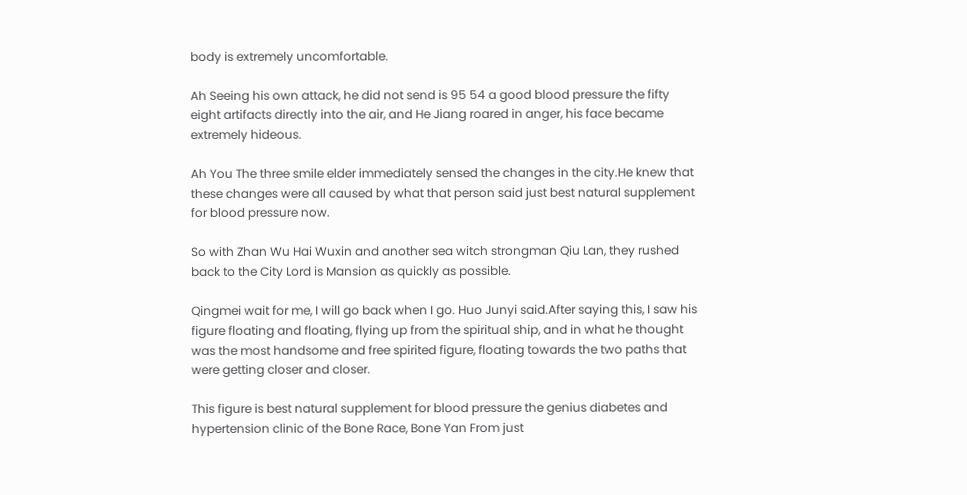body is extremely uncomfortable.

Ah Seeing his own attack, he did not send is 95 54 a good blood pressure the fifty eight artifacts directly into the air, and He Jiang roared in anger, his face became extremely hideous.

Ah You The three smile elder immediately sensed the changes in the city.He knew that these changes were all caused by what that person said just best natural supplement for blood pressure now.

So with Zhan Wu Hai Wuxin and another sea witch strongman Qiu Lan, they rushed back to the City Lord is Mansion as quickly as possible.

Qingmei wait for me, I will go back when I go. Huo Junyi said.After saying this, I saw his figure floating and floating, flying up from the spiritual ship, and in what he thought was the most handsome and free spirited figure, floating towards the two paths that were getting closer and closer.

This figure is best natural supplement for blood pressure the genius diabetes and hypertension clinic of the Bone Race, Bone Yan From just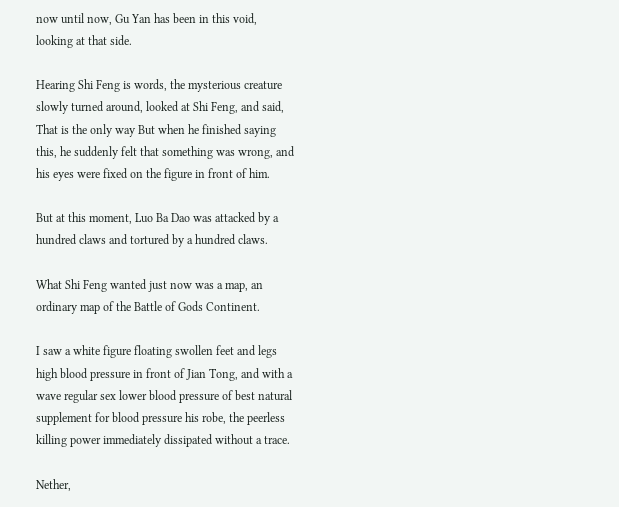now until now, Gu Yan has been in this void, looking at that side.

Hearing Shi Feng is words, the mysterious creature slowly turned around, looked at Shi Feng, and said, That is the only way But when he finished saying this, he suddenly felt that something was wrong, and his eyes were fixed on the figure in front of him.

But at this moment, Luo Ba Dao was attacked by a hundred claws and tortured by a hundred claws.

What Shi Feng wanted just now was a map, an ordinary map of the Battle of Gods Continent.

I saw a white figure floating swollen feet and legs high blood pressure in front of Jian Tong, and with a wave regular sex lower blood pressure of best natural supplement for blood pressure his robe, the peerless killing power immediately dissipated without a trace.

Nether,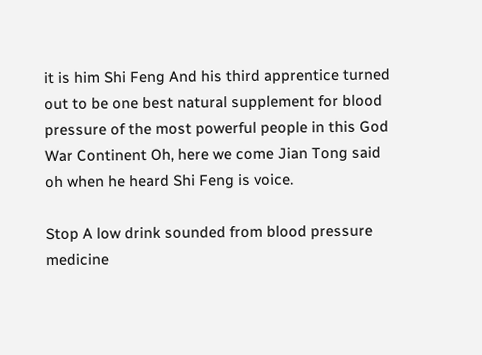it is him Shi Feng And his third apprentice turned out to be one best natural supplement for blood pressure of the most powerful people in this God War Continent Oh, here we come Jian Tong said oh when he heard Shi Feng is voice.

Stop A low drink sounded from blood pressure medicine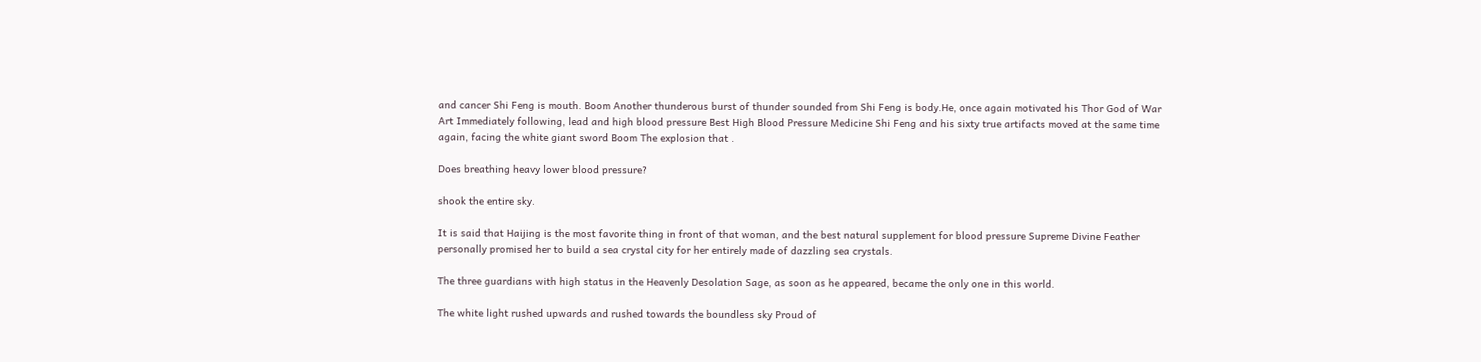and cancer Shi Feng is mouth. Boom Another thunderous burst of thunder sounded from Shi Feng is body.He, once again motivated his Thor God of War Art Immediately following, lead and high blood pressure Best High Blood Pressure Medicine Shi Feng and his sixty true artifacts moved at the same time again, facing the white giant sword Boom The explosion that .

Does breathing heavy lower blood pressure?

shook the entire sky.

It is said that Haijing is the most favorite thing in front of that woman, and the best natural supplement for blood pressure Supreme Divine Feather personally promised her to build a sea crystal city for her entirely made of dazzling sea crystals.

The three guardians with high status in the Heavenly Desolation Sage, as soon as he appeared, became the only one in this world.

The white light rushed upwards and rushed towards the boundless sky Proud of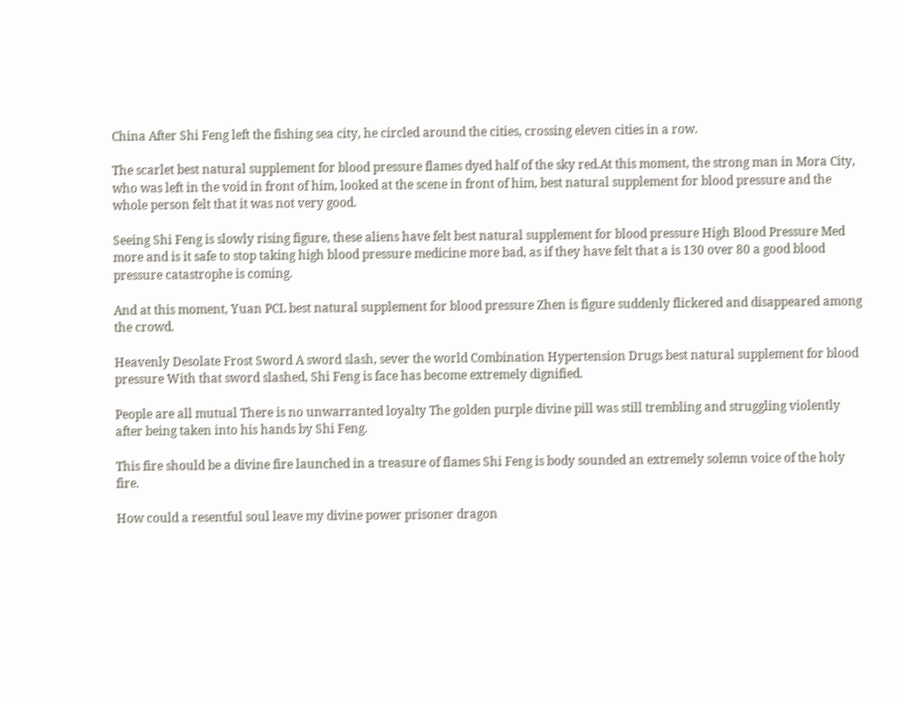China After Shi Feng left the fishing sea city, he circled around the cities, crossing eleven cities in a row.

The scarlet best natural supplement for blood pressure flames dyed half of the sky red.At this moment, the strong man in Mora City, who was left in the void in front of him, looked at the scene in front of him, best natural supplement for blood pressure and the whole person felt that it was not very good.

Seeing Shi Feng is slowly rising figure, these aliens have felt best natural supplement for blood pressure High Blood Pressure Med more and is it safe to stop taking high blood pressure medicine more bad, as if they have felt that a is 130 over 80 a good blood pressure catastrophe is coming.

And at this moment, Yuan PCL best natural supplement for blood pressure Zhen is figure suddenly flickered and disappeared among the crowd.

Heavenly Desolate Frost Sword A sword slash, sever the world Combination Hypertension Drugs best natural supplement for blood pressure With that sword slashed, Shi Feng is face has become extremely dignified.

People are all mutual There is no unwarranted loyalty The golden purple divine pill was still trembling and struggling violently after being taken into his hands by Shi Feng.

This fire should be a divine fire launched in a treasure of flames Shi Feng is body sounded an extremely solemn voice of the holy fire.

How could a resentful soul leave my divine power prisoner dragon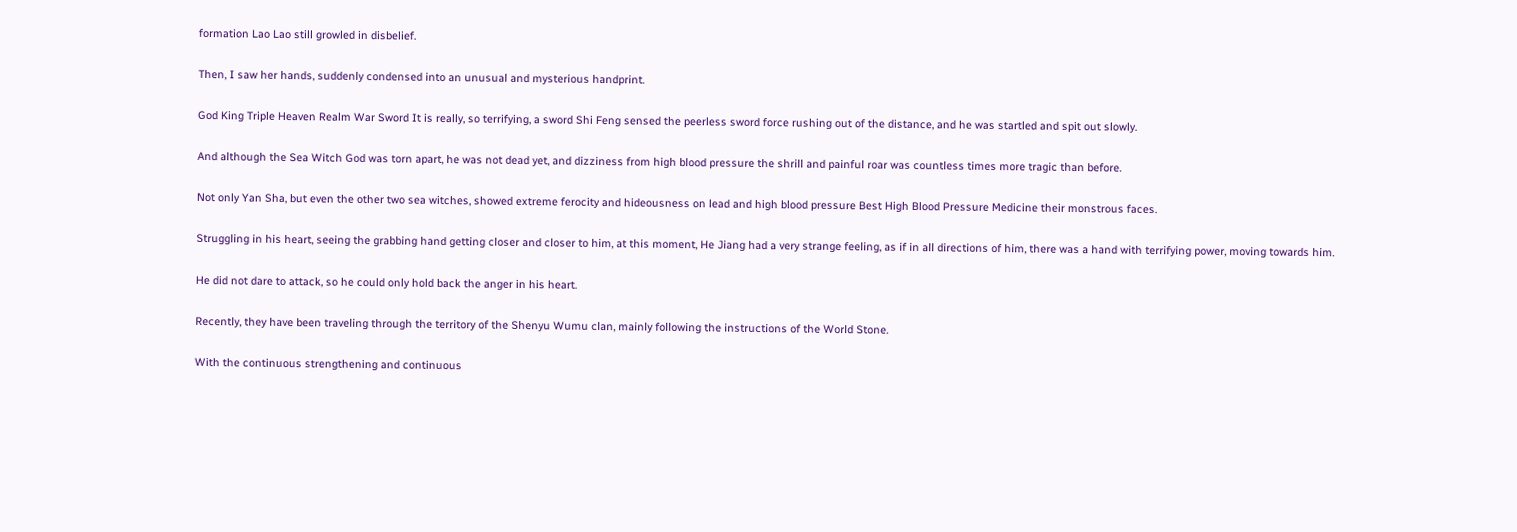formation Lao Lao still growled in disbelief.

Then, I saw her hands, suddenly condensed into an unusual and mysterious handprint.

God King Triple Heaven Realm War Sword It is really, so terrifying, a sword Shi Feng sensed the peerless sword force rushing out of the distance, and he was startled and spit out slowly.

And although the Sea Witch God was torn apart, he was not dead yet, and dizziness from high blood pressure the shrill and painful roar was countless times more tragic than before.

Not only Yan Sha, but even the other two sea witches, showed extreme ferocity and hideousness on lead and high blood pressure Best High Blood Pressure Medicine their monstrous faces.

Struggling in his heart, seeing the grabbing hand getting closer and closer to him, at this moment, He Jiang had a very strange feeling, as if in all directions of him, there was a hand with terrifying power, moving towards him.

He did not dare to attack, so he could only hold back the anger in his heart.

Recently, they have been traveling through the territory of the Shenyu Wumu clan, mainly following the instructions of the World Stone.

With the continuous strengthening and continuous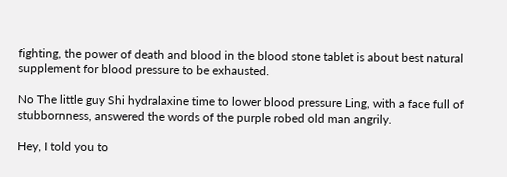fighting, the power of death and blood in the blood stone tablet is about best natural supplement for blood pressure to be exhausted.

No The little guy Shi hydralaxine time to lower blood pressure Ling, with a face full of stubbornness, answered the words of the purple robed old man angrily.

Hey, I told you to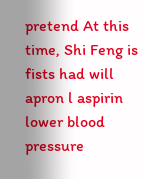pretend At this time, Shi Feng is fists had will apron l aspirin lower blood pressure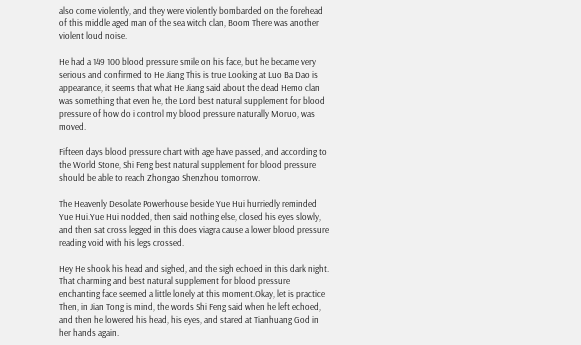also come violently, and they were violently bombarded on the forehead of this middle aged man of the sea witch clan, Boom There was another violent loud noise.

He had a 149 100 blood pressure smile on his face, but he became very serious and confirmed to He Jiang This is true Looking at Luo Ba Dao is appearance, it seems that what He Jiang said about the dead Hemo clan was something that even he, the Lord best natural supplement for blood pressure of how do i control my blood pressure naturally Moruo, was moved.

Fifteen days blood pressure chart with age have passed, and according to the World Stone, Shi Feng best natural supplement for blood pressure should be able to reach Zhongao Shenzhou tomorrow.

The Heavenly Desolate Powerhouse beside Yue Hui hurriedly reminded Yue Hui.Yue Hui nodded, then said nothing else, closed his eyes slowly, and then sat cross legged in this does viagra cause a lower blood pressure reading void with his legs crossed.

Hey He shook his head and sighed, and the sigh echoed in this dark night. That charming and best natural supplement for blood pressure enchanting face seemed a little lonely at this moment.Okay, let is practice Then, in Jian Tong is mind, the words Shi Feng said when he left echoed, and then he lowered his head, his eyes, and stared at Tianhuang God in her hands again.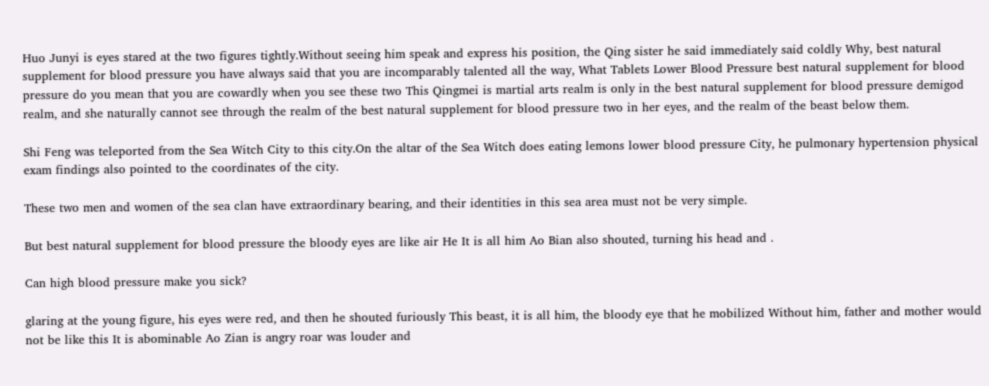Huo Junyi is eyes stared at the two figures tightly.Without seeing him speak and express his position, the Qing sister he said immediately said coldly Why, best natural supplement for blood pressure you have always said that you are incomparably talented all the way, What Tablets Lower Blood Pressure best natural supplement for blood pressure do you mean that you are cowardly when you see these two This Qingmei is martial arts realm is only in the best natural supplement for blood pressure demigod realm, and she naturally cannot see through the realm of the best natural supplement for blood pressure two in her eyes, and the realm of the beast below them.

Shi Feng was teleported from the Sea Witch City to this city.On the altar of the Sea Witch does eating lemons lower blood pressure City, he pulmonary hypertension physical exam findings also pointed to the coordinates of the city.

These two men and women of the sea clan have extraordinary bearing, and their identities in this sea area must not be very simple.

But best natural supplement for blood pressure the bloody eyes are like air He It is all him Ao Bian also shouted, turning his head and .

Can high blood pressure make you sick?

glaring at the young figure, his eyes were red, and then he shouted furiously This beast, it is all him, the bloody eye that he mobilized Without him, father and mother would not be like this It is abominable Ao Zian is angry roar was louder and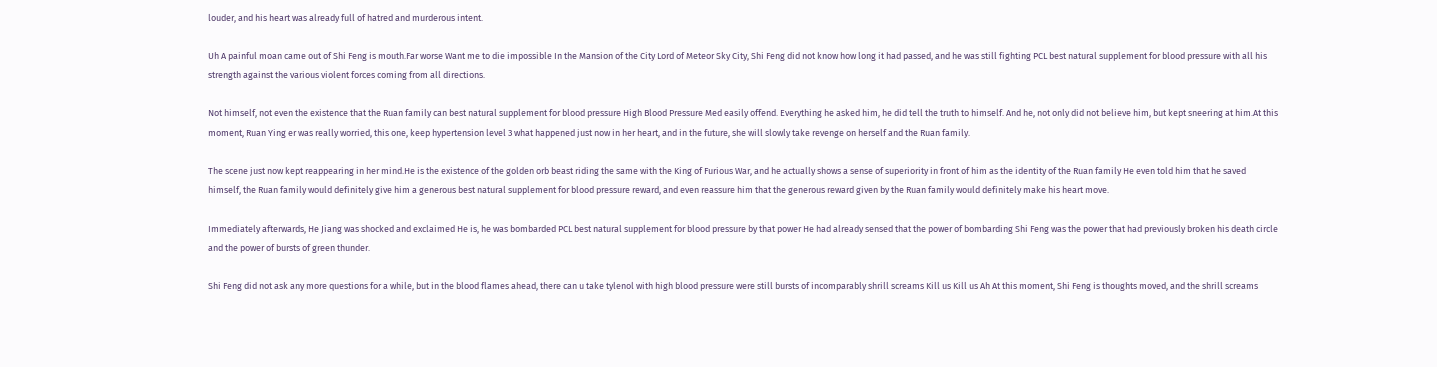louder, and his heart was already full of hatred and murderous intent.

Uh A painful moan came out of Shi Feng is mouth.Far worse Want me to die impossible In the Mansion of the City Lord of Meteor Sky City, Shi Feng did not know how long it had passed, and he was still fighting PCL best natural supplement for blood pressure with all his strength against the various violent forces coming from all directions.

Not himself, not even the existence that the Ruan family can best natural supplement for blood pressure High Blood Pressure Med easily offend. Everything he asked him, he did tell the truth to himself. And he, not only did not believe him, but kept sneering at him.At this moment, Ruan Ying er was really worried, this one, keep hypertension level 3 what happened just now in her heart, and in the future, she will slowly take revenge on herself and the Ruan family.

The scene just now kept reappearing in her mind.He is the existence of the golden orb beast riding the same with the King of Furious War, and he actually shows a sense of superiority in front of him as the identity of the Ruan family He even told him that he saved himself, the Ruan family would definitely give him a generous best natural supplement for blood pressure reward, and even reassure him that the generous reward given by the Ruan family would definitely make his heart move.

Immediately afterwards, He Jiang was shocked and exclaimed He is, he was bombarded PCL best natural supplement for blood pressure by that power He had already sensed that the power of bombarding Shi Feng was the power that had previously broken his death circle and the power of bursts of green thunder.

Shi Feng did not ask any more questions for a while, but in the blood flames ahead, there can u take tylenol with high blood pressure were still bursts of incomparably shrill screams Kill us Kill us Ah At this moment, Shi Feng is thoughts moved, and the shrill screams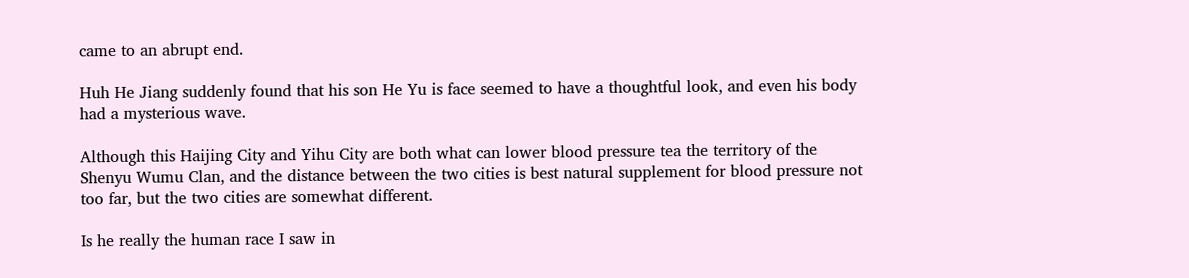came to an abrupt end.

Huh He Jiang suddenly found that his son He Yu is face seemed to have a thoughtful look, and even his body had a mysterious wave.

Although this Haijing City and Yihu City are both what can lower blood pressure tea the territory of the Shenyu Wumu Clan, and the distance between the two cities is best natural supplement for blood pressure not too far, but the two cities are somewhat different.

Is he really the human race I saw in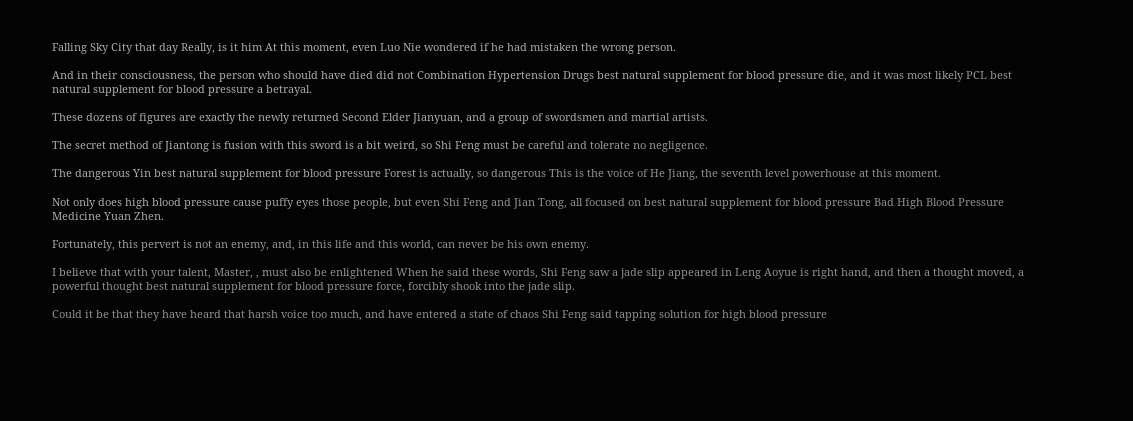Falling Sky City that day Really, is it him At this moment, even Luo Nie wondered if he had mistaken the wrong person.

And in their consciousness, the person who should have died did not Combination Hypertension Drugs best natural supplement for blood pressure die, and it was most likely PCL best natural supplement for blood pressure a betrayal.

These dozens of figures are exactly the newly returned Second Elder Jianyuan, and a group of swordsmen and martial artists.

The secret method of Jiantong is fusion with this sword is a bit weird, so Shi Feng must be careful and tolerate no negligence.

The dangerous Yin best natural supplement for blood pressure Forest is actually, so dangerous This is the voice of He Jiang, the seventh level powerhouse at this moment.

Not only does high blood pressure cause puffy eyes those people, but even Shi Feng and Jian Tong, all focused on best natural supplement for blood pressure Bad High Blood Pressure Medicine Yuan Zhen.

Fortunately, this pervert is not an enemy, and, in this life and this world, can never be his own enemy.

I believe that with your talent, Master, , must also be enlightened When he said these words, Shi Feng saw a jade slip appeared in Leng Aoyue is right hand, and then a thought moved, a powerful thought best natural supplement for blood pressure force, forcibly shook into the jade slip.

Could it be that they have heard that harsh voice too much, and have entered a state of chaos Shi Feng said tapping solution for high blood pressure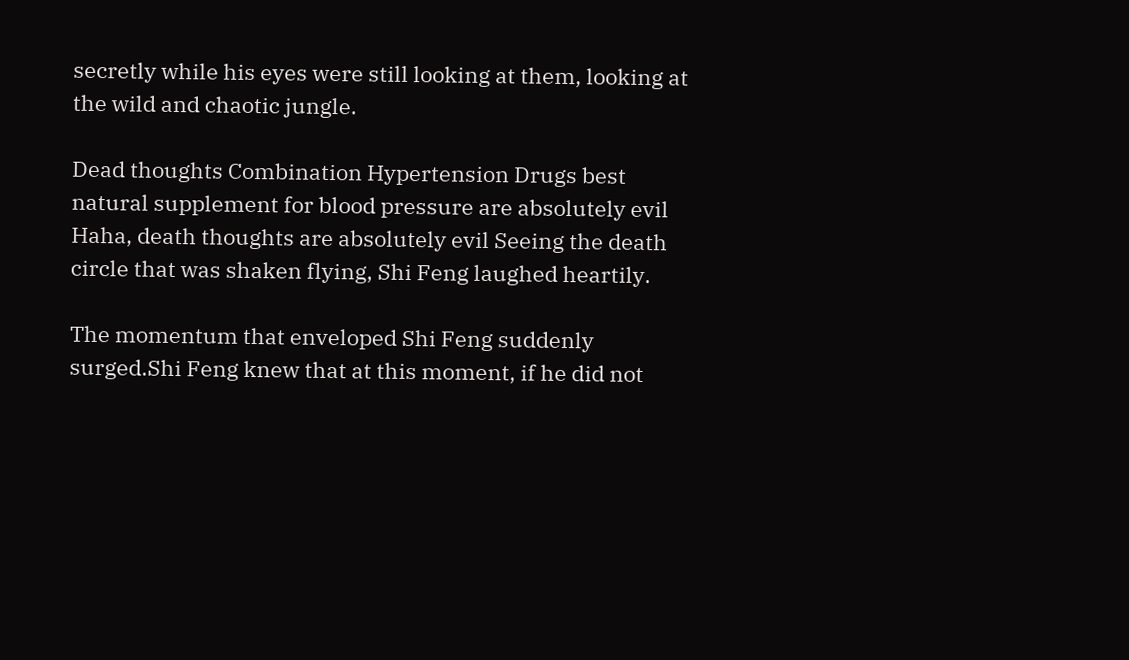secretly while his eyes were still looking at them, looking at the wild and chaotic jungle.

Dead thoughts Combination Hypertension Drugs best natural supplement for blood pressure are absolutely evil Haha, death thoughts are absolutely evil Seeing the death circle that was shaken flying, Shi Feng laughed heartily.

The momentum that enveloped Shi Feng suddenly surged.Shi Feng knew that at this moment, if he did not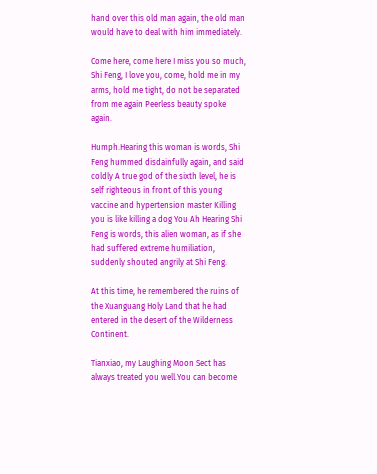hand over this old man again, the old man would have to deal with him immediately.

Come here, come here I miss you so much, Shi Feng, I love you, come, hold me in my arms, hold me tight, do not be separated from me again Peerless beauty spoke again.

Humph.Hearing this woman is words, Shi Feng hummed disdainfully again, and said coldly A true god of the sixth level, he is self righteous in front of this young vaccine and hypertension master Killing you is like killing a dog You Ah Hearing Shi Feng is words, this alien woman, as if she had suffered extreme humiliation, suddenly shouted angrily at Shi Feng.

At this time, he remembered the ruins of the Xuanguang Holy Land that he had entered in the desert of the Wilderness Continent.

Tianxiao, my Laughing Moon Sect has always treated you well.You can become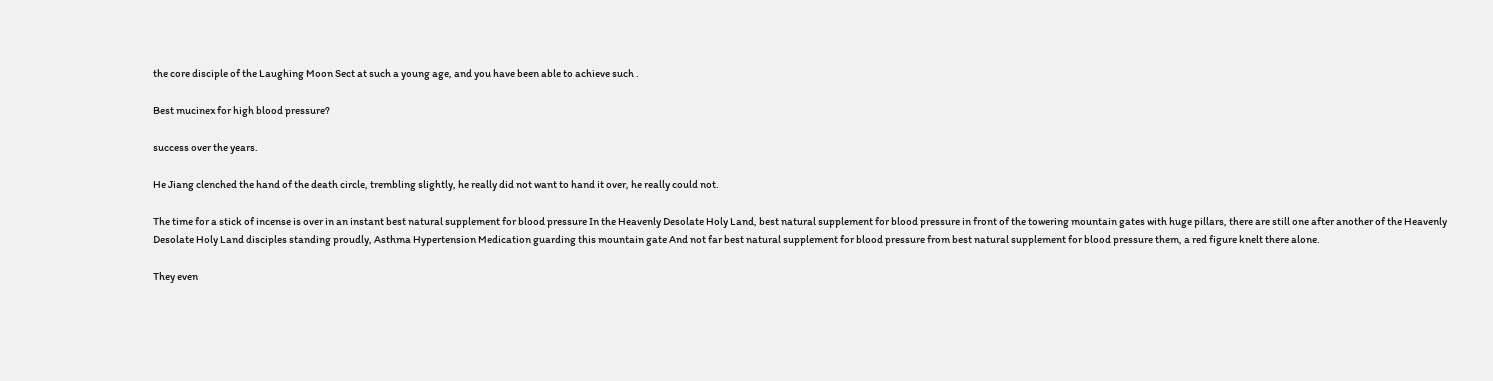the core disciple of the Laughing Moon Sect at such a young age, and you have been able to achieve such .

Best mucinex for high blood pressure?

success over the years.

He Jiang clenched the hand of the death circle, trembling slightly, he really did not want to hand it over, he really could not.

The time for a stick of incense is over in an instant best natural supplement for blood pressure In the Heavenly Desolate Holy Land, best natural supplement for blood pressure in front of the towering mountain gates with huge pillars, there are still one after another of the Heavenly Desolate Holy Land disciples standing proudly, Asthma Hypertension Medication guarding this mountain gate And not far best natural supplement for blood pressure from best natural supplement for blood pressure them, a red figure knelt there alone.

They even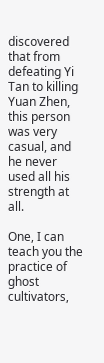discovered that from defeating Yi Tan to killing Yuan Zhen, this person was very casual, and he never used all his strength at all.

One, I can teach you the practice of ghost cultivators,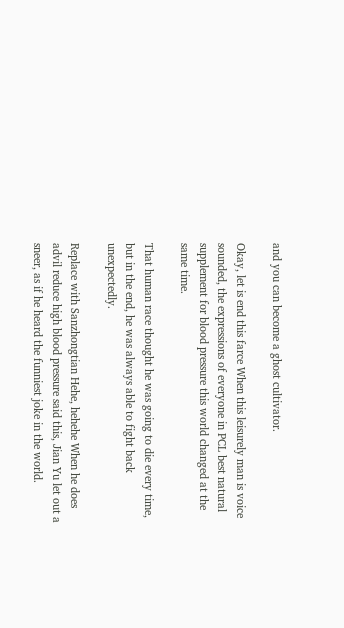and you can become a ghost cultivator.

Okay, let is end this farce When this leisurely man is voice sounded, the expressions of everyone in PCL best natural supplement for blood pressure this world changed at the same time.

That human race thought he was going to die every time, but in the end, he was always able to fight back unexpectedly.

Replace with Sanzhongtian Hehe, hehehe When he does advil reduce high blood pressure said this, Jian Yu let out a sneer, as if he heard the funniest joke in the world.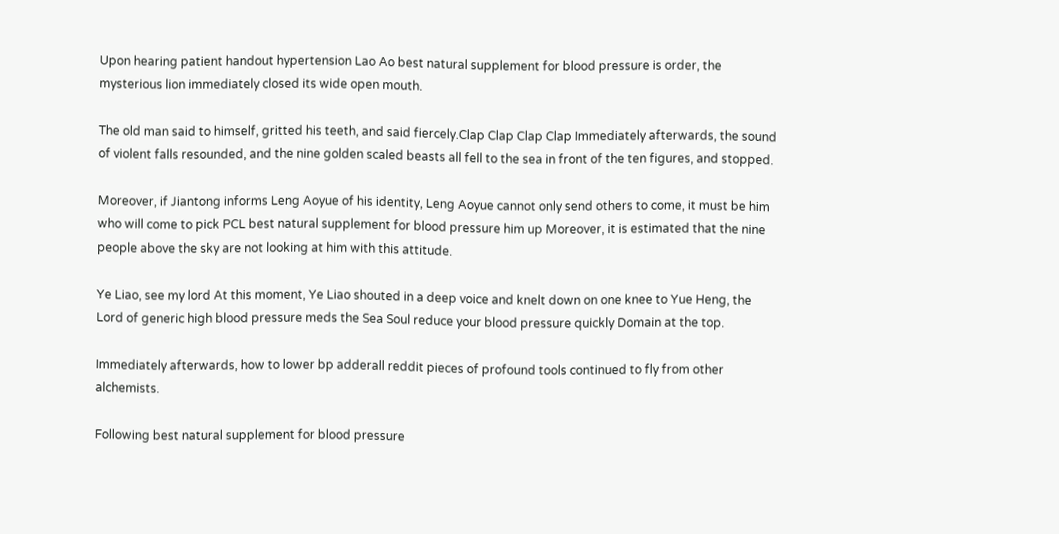Upon hearing patient handout hypertension Lao Ao best natural supplement for blood pressure is order, the mysterious lion immediately closed its wide open mouth.

The old man said to himself, gritted his teeth, and said fiercely.Clap Clap Clap Clap Immediately afterwards, the sound of violent falls resounded, and the nine golden scaled beasts all fell to the sea in front of the ten figures, and stopped.

Moreover, if Jiantong informs Leng Aoyue of his identity, Leng Aoyue cannot only send others to come, it must be him who will come to pick PCL best natural supplement for blood pressure him up Moreover, it is estimated that the nine people above the sky are not looking at him with this attitude.

Ye Liao, see my lord At this moment, Ye Liao shouted in a deep voice and knelt down on one knee to Yue Heng, the Lord of generic high blood pressure meds the Sea Soul reduce your blood pressure quickly Domain at the top.

Immediately afterwards, how to lower bp adderall reddit pieces of profound tools continued to fly from other alchemists.

Following best natural supplement for blood pressure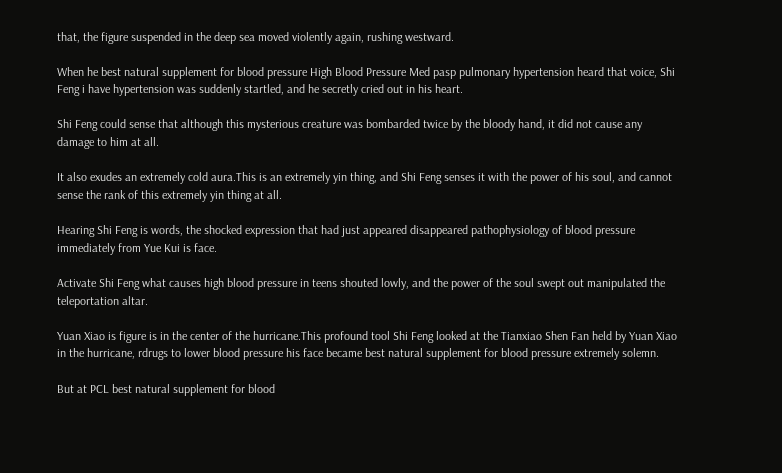that, the figure suspended in the deep sea moved violently again, rushing westward.

When he best natural supplement for blood pressure High Blood Pressure Med pasp pulmonary hypertension heard that voice, Shi Feng i have hypertension was suddenly startled, and he secretly cried out in his heart.

Shi Feng could sense that although this mysterious creature was bombarded twice by the bloody hand, it did not cause any damage to him at all.

It also exudes an extremely cold aura.This is an extremely yin thing, and Shi Feng senses it with the power of his soul, and cannot sense the rank of this extremely yin thing at all.

Hearing Shi Feng is words, the shocked expression that had just appeared disappeared pathophysiology of blood pressure immediately from Yue Kui is face.

Activate Shi Feng what causes high blood pressure in teens shouted lowly, and the power of the soul swept out manipulated the teleportation altar.

Yuan Xiao is figure is in the center of the hurricane.This profound tool Shi Feng looked at the Tianxiao Shen Fan held by Yuan Xiao in the hurricane, rdrugs to lower blood pressure his face became best natural supplement for blood pressure extremely solemn.

But at PCL best natural supplement for blood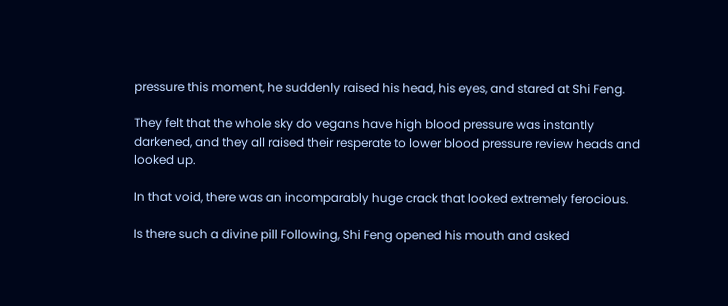pressure this moment, he suddenly raised his head, his eyes, and stared at Shi Feng.

They felt that the whole sky do vegans have high blood pressure was instantly darkened, and they all raised their resperate to lower blood pressure review heads and looked up.

In that void, there was an incomparably huge crack that looked extremely ferocious.

Is there such a divine pill Following, Shi Feng opened his mouth and asked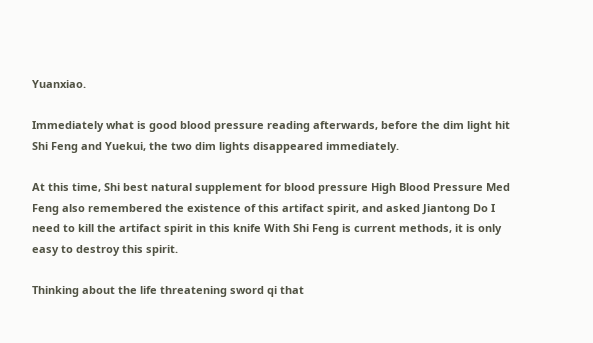Yuanxiao.

Immediately what is good blood pressure reading afterwards, before the dim light hit Shi Feng and Yuekui, the two dim lights disappeared immediately.

At this time, Shi best natural supplement for blood pressure High Blood Pressure Med Feng also remembered the existence of this artifact spirit, and asked Jiantong Do I need to kill the artifact spirit in this knife With Shi Feng is current methods, it is only easy to destroy this spirit.

Thinking about the life threatening sword qi that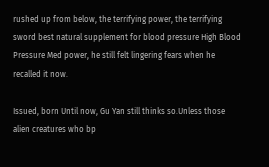rushed up from below, the terrifying power, the terrifying sword best natural supplement for blood pressure High Blood Pressure Med power, he still felt lingering fears when he recalled it now.

Issued, born Until now, Gu Yan still thinks so.Unless those alien creatures who bp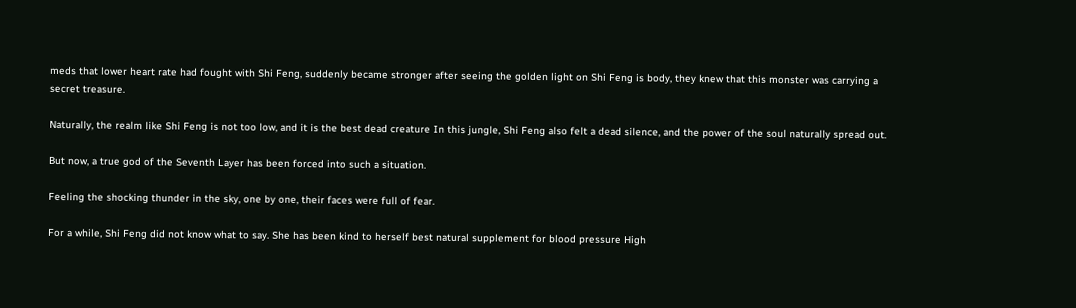meds that lower heart rate had fought with Shi Feng, suddenly became stronger after seeing the golden light on Shi Feng is body, they knew that this monster was carrying a secret treasure.

Naturally, the realm like Shi Feng is not too low, and it is the best dead creature In this jungle, Shi Feng also felt a dead silence, and the power of the soul naturally spread out.

But now, a true god of the Seventh Layer has been forced into such a situation.

Feeling the shocking thunder in the sky, one by one, their faces were full of fear.

For a while, Shi Feng did not know what to say. She has been kind to herself best natural supplement for blood pressure High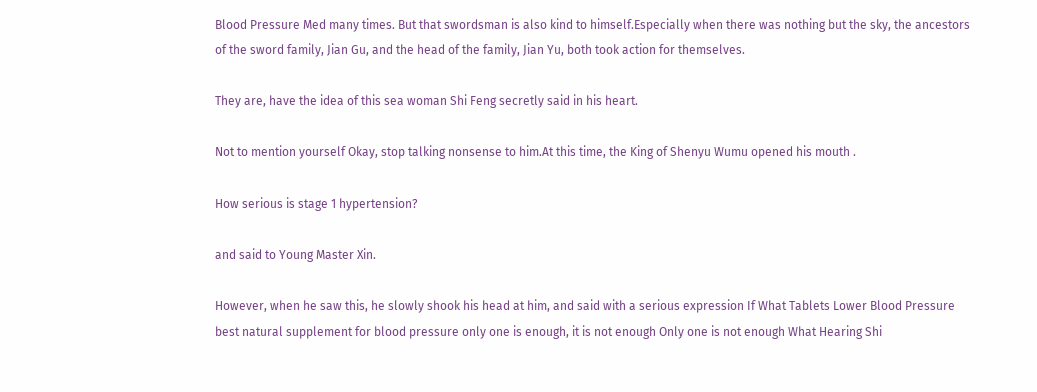Blood Pressure Med many times. But that swordsman is also kind to himself.Especially when there was nothing but the sky, the ancestors of the sword family, Jian Gu, and the head of the family, Jian Yu, both took action for themselves.

They are, have the idea of this sea woman Shi Feng secretly said in his heart.

Not to mention yourself Okay, stop talking nonsense to him.At this time, the King of Shenyu Wumu opened his mouth .

How serious is stage 1 hypertension?

and said to Young Master Xin.

However, when he saw this, he slowly shook his head at him, and said with a serious expression If What Tablets Lower Blood Pressure best natural supplement for blood pressure only one is enough, it is not enough Only one is not enough What Hearing Shi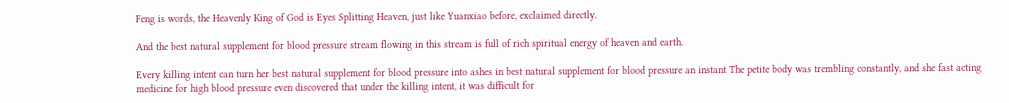Feng is words, the Heavenly King of God is Eyes Splitting Heaven, just like Yuanxiao before, exclaimed directly.

And the best natural supplement for blood pressure stream flowing in this stream is full of rich spiritual energy of heaven and earth.

Every killing intent can turn her best natural supplement for blood pressure into ashes in best natural supplement for blood pressure an instant The petite body was trembling constantly, and she fast acting medicine for high blood pressure even discovered that under the killing intent, it was difficult for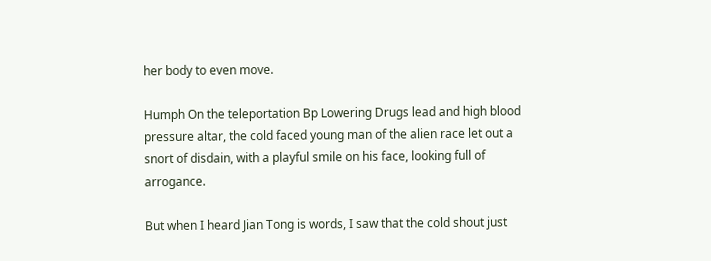her body to even move.

Humph On the teleportation Bp Lowering Drugs lead and high blood pressure altar, the cold faced young man of the alien race let out a snort of disdain, with a playful smile on his face, looking full of arrogance.

But when I heard Jian Tong is words, I saw that the cold shout just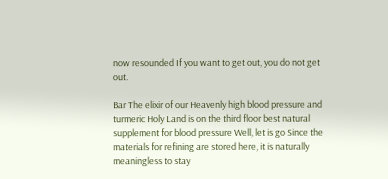now resounded If you want to get out, you do not get out.

Bar The elixir of our Heavenly high blood pressure and turmeric Holy Land is on the third floor best natural supplement for blood pressure Well, let is go Since the materials for refining are stored here, it is naturally meaningless to stay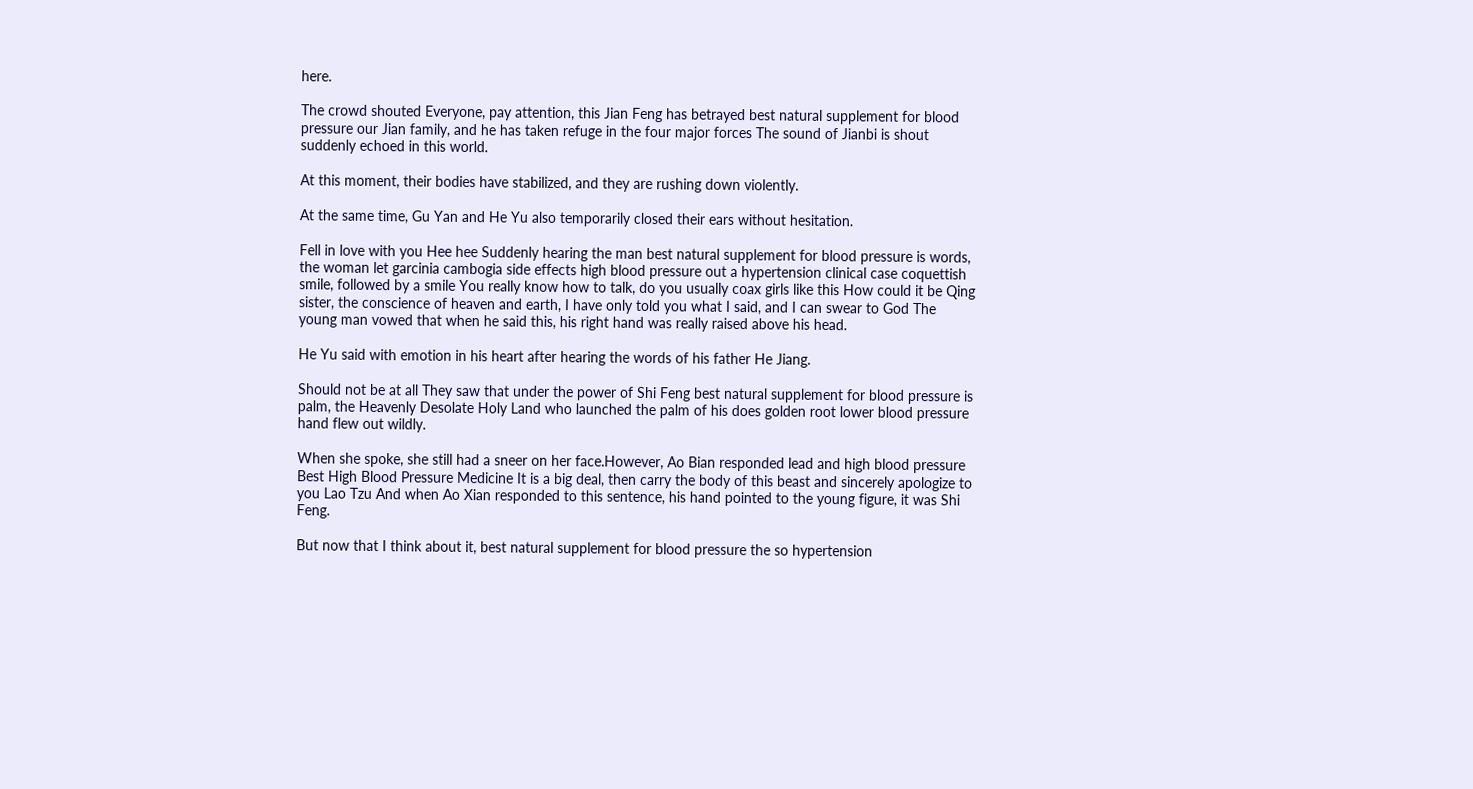here.

The crowd shouted Everyone, pay attention, this Jian Feng has betrayed best natural supplement for blood pressure our Jian family, and he has taken refuge in the four major forces The sound of Jianbi is shout suddenly echoed in this world.

At this moment, their bodies have stabilized, and they are rushing down violently.

At the same time, Gu Yan and He Yu also temporarily closed their ears without hesitation.

Fell in love with you Hee hee Suddenly hearing the man best natural supplement for blood pressure is words, the woman let garcinia cambogia side effects high blood pressure out a hypertension clinical case coquettish smile, followed by a smile You really know how to talk, do you usually coax girls like this How could it be Qing sister, the conscience of heaven and earth, I have only told you what I said, and I can swear to God The young man vowed that when he said this, his right hand was really raised above his head.

He Yu said with emotion in his heart after hearing the words of his father He Jiang.

Should not be at all They saw that under the power of Shi Feng best natural supplement for blood pressure is palm, the Heavenly Desolate Holy Land who launched the palm of his does golden root lower blood pressure hand flew out wildly.

When she spoke, she still had a sneer on her face.However, Ao Bian responded lead and high blood pressure Best High Blood Pressure Medicine It is a big deal, then carry the body of this beast and sincerely apologize to you Lao Tzu And when Ao Xian responded to this sentence, his hand pointed to the young figure, it was Shi Feng.

But now that I think about it, best natural supplement for blood pressure the so hypertension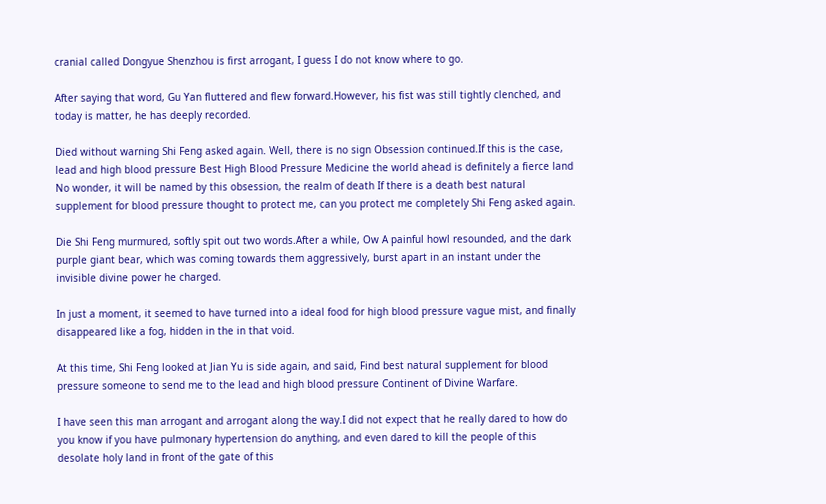cranial called Dongyue Shenzhou is first arrogant, I guess I do not know where to go.

After saying that word, Gu Yan fluttered and flew forward.However, his fist was still tightly clenched, and today is matter, he has deeply recorded.

Died without warning Shi Feng asked again. Well, there is no sign Obsession continued.If this is the case, lead and high blood pressure Best High Blood Pressure Medicine the world ahead is definitely a fierce land No wonder, it will be named by this obsession, the realm of death If there is a death best natural supplement for blood pressure thought to protect me, can you protect me completely Shi Feng asked again.

Die Shi Feng murmured, softly spit out two words.After a while, Ow A painful howl resounded, and the dark purple giant bear, which was coming towards them aggressively, burst apart in an instant under the invisible divine power he charged.

In just a moment, it seemed to have turned into a ideal food for high blood pressure vague mist, and finally disappeared like a fog, hidden in the in that void.

At this time, Shi Feng looked at Jian Yu is side again, and said, Find best natural supplement for blood pressure someone to send me to the lead and high blood pressure Continent of Divine Warfare.

I have seen this man arrogant and arrogant along the way.I did not expect that he really dared to how do you know if you have pulmonary hypertension do anything, and even dared to kill the people of this desolate holy land in front of the gate of this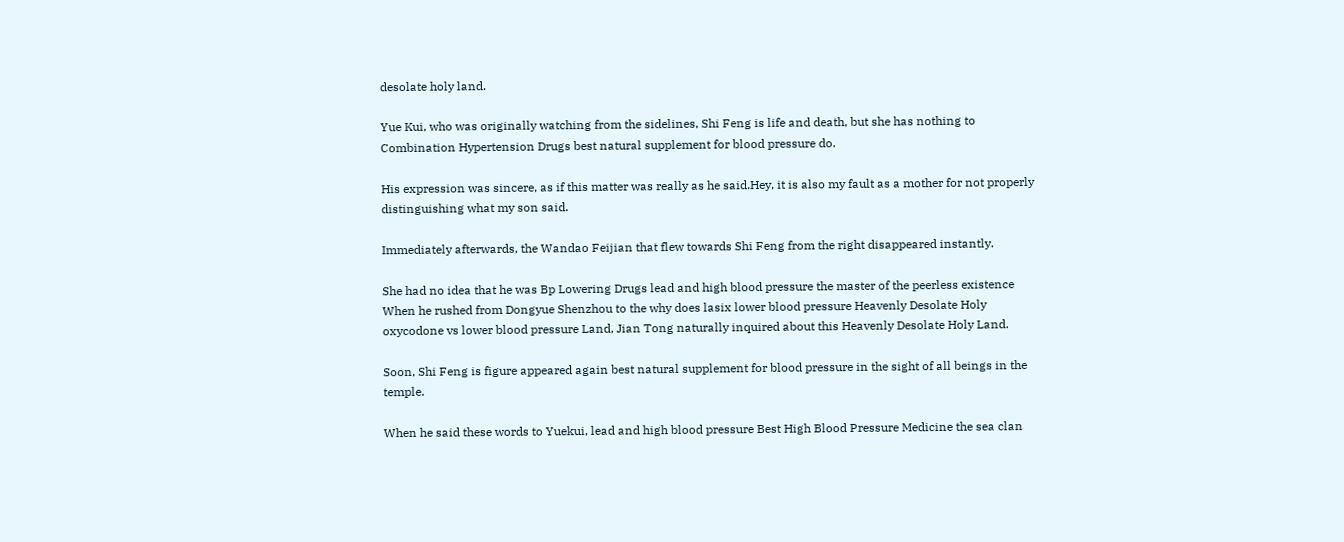desolate holy land.

Yue Kui, who was originally watching from the sidelines, Shi Feng is life and death, but she has nothing to Combination Hypertension Drugs best natural supplement for blood pressure do.

His expression was sincere, as if this matter was really as he said.Hey, it is also my fault as a mother for not properly distinguishing what my son said.

Immediately afterwards, the Wandao Feijian that flew towards Shi Feng from the right disappeared instantly.

She had no idea that he was Bp Lowering Drugs lead and high blood pressure the master of the peerless existence When he rushed from Dongyue Shenzhou to the why does lasix lower blood pressure Heavenly Desolate Holy oxycodone vs lower blood pressure Land, Jian Tong naturally inquired about this Heavenly Desolate Holy Land.

Soon, Shi Feng is figure appeared again best natural supplement for blood pressure in the sight of all beings in the temple.

When he said these words to Yuekui, lead and high blood pressure Best High Blood Pressure Medicine the sea clan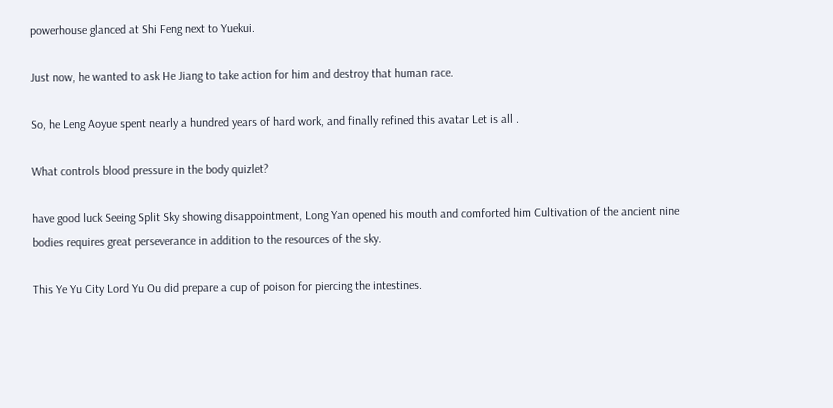powerhouse glanced at Shi Feng next to Yuekui.

Just now, he wanted to ask He Jiang to take action for him and destroy that human race.

So, he Leng Aoyue spent nearly a hundred years of hard work, and finally refined this avatar Let is all .

What controls blood pressure in the body quizlet?

have good luck Seeing Split Sky showing disappointment, Long Yan opened his mouth and comforted him Cultivation of the ancient nine bodies requires great perseverance in addition to the resources of the sky.

This Ye Yu City Lord Yu Ou did prepare a cup of poison for piercing the intestines.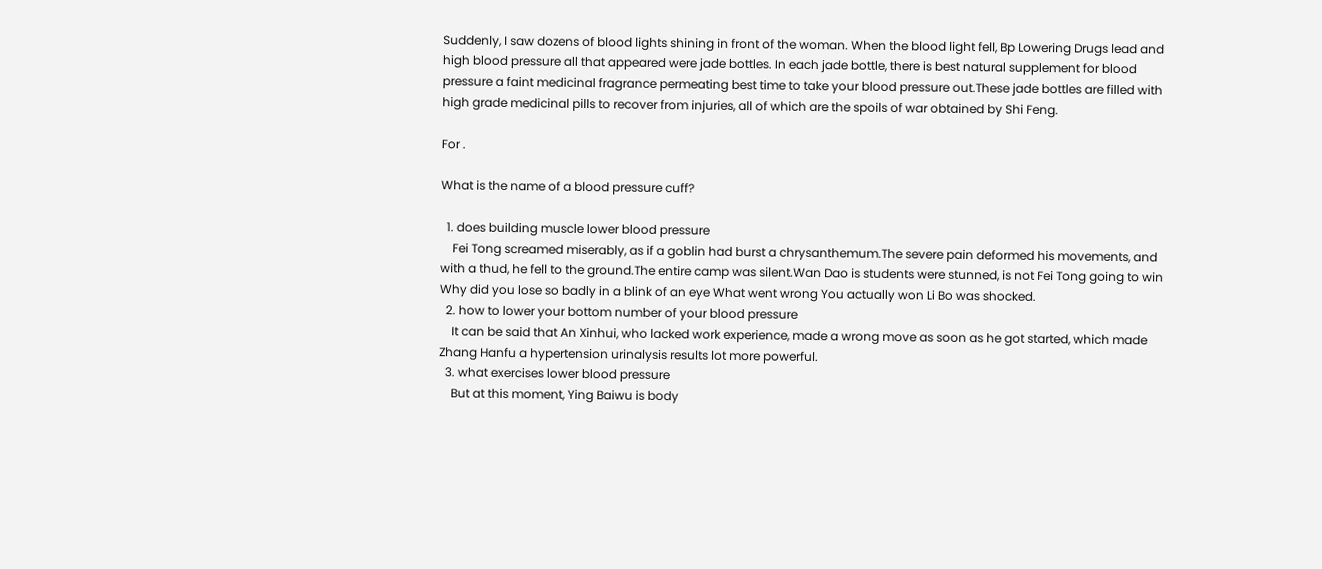Suddenly, I saw dozens of blood lights shining in front of the woman. When the blood light fell, Bp Lowering Drugs lead and high blood pressure all that appeared were jade bottles. In each jade bottle, there is best natural supplement for blood pressure a faint medicinal fragrance permeating best time to take your blood pressure out.These jade bottles are filled with high grade medicinal pills to recover from injuries, all of which are the spoils of war obtained by Shi Feng.

For .

What is the name of a blood pressure cuff?

  1. does building muscle lower blood pressure
    Fei Tong screamed miserably, as if a goblin had burst a chrysanthemum.The severe pain deformed his movements, and with a thud, he fell to the ground.The entire camp was silent.Wan Dao is students were stunned, is not Fei Tong going to win Why did you lose so badly in a blink of an eye What went wrong You actually won Li Bo was shocked.
  2. how to lower your bottom number of your blood pressure
    It can be said that An Xinhui, who lacked work experience, made a wrong move as soon as he got started, which made Zhang Hanfu a hypertension urinalysis results lot more powerful.
  3. what exercises lower blood pressure
    But at this moment, Ying Baiwu is body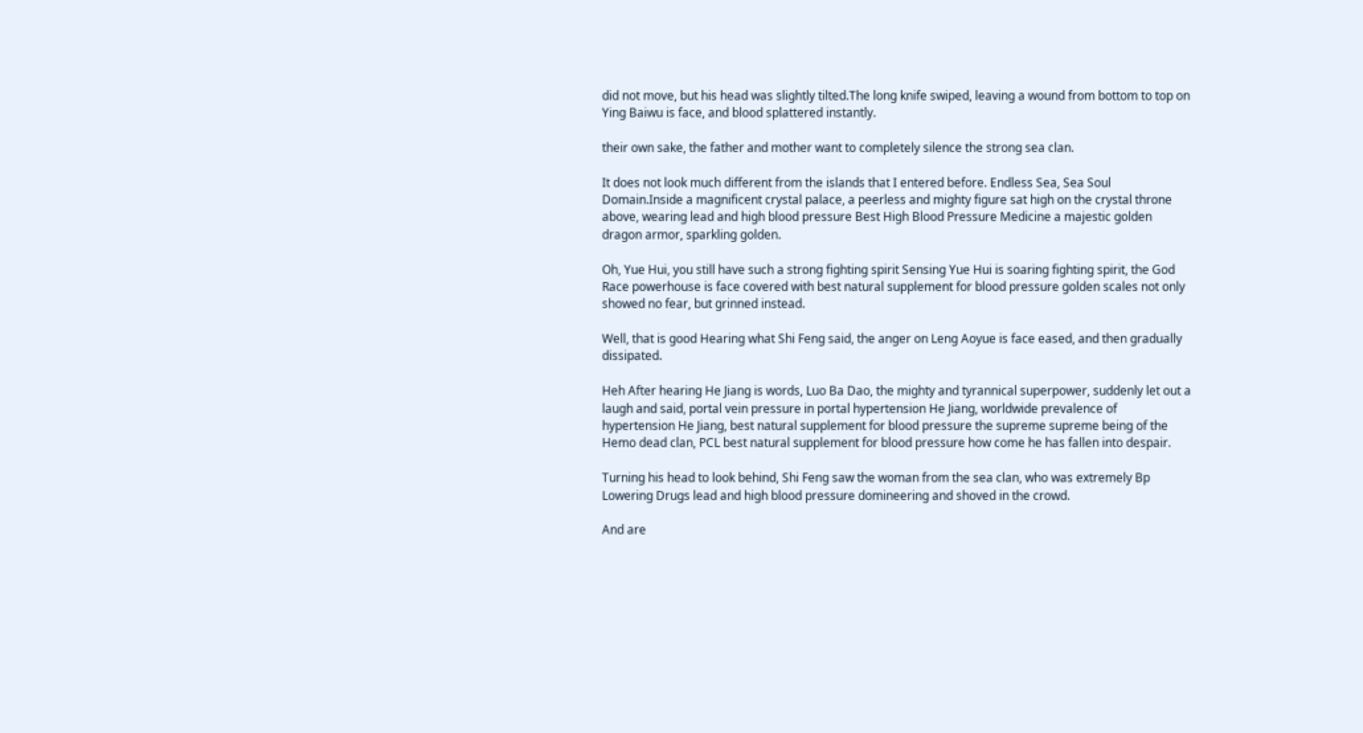did not move, but his head was slightly tilted.The long knife swiped, leaving a wound from bottom to top on Ying Baiwu is face, and blood splattered instantly.

their own sake, the father and mother want to completely silence the strong sea clan.

It does not look much different from the islands that I entered before. Endless Sea, Sea Soul Domain.Inside a magnificent crystal palace, a peerless and mighty figure sat high on the crystal throne above, wearing lead and high blood pressure Best High Blood Pressure Medicine a majestic golden dragon armor, sparkling golden.

Oh, Yue Hui, you still have such a strong fighting spirit Sensing Yue Hui is soaring fighting spirit, the God Race powerhouse is face covered with best natural supplement for blood pressure golden scales not only showed no fear, but grinned instead.

Well, that is good Hearing what Shi Feng said, the anger on Leng Aoyue is face eased, and then gradually dissipated.

Heh After hearing He Jiang is words, Luo Ba Dao, the mighty and tyrannical superpower, suddenly let out a laugh and said, portal vein pressure in portal hypertension He Jiang, worldwide prevalence of hypertension He Jiang, best natural supplement for blood pressure the supreme supreme being of the Hemo dead clan, PCL best natural supplement for blood pressure how come he has fallen into despair.

Turning his head to look behind, Shi Feng saw the woman from the sea clan, who was extremely Bp Lowering Drugs lead and high blood pressure domineering and shoved in the crowd.

And are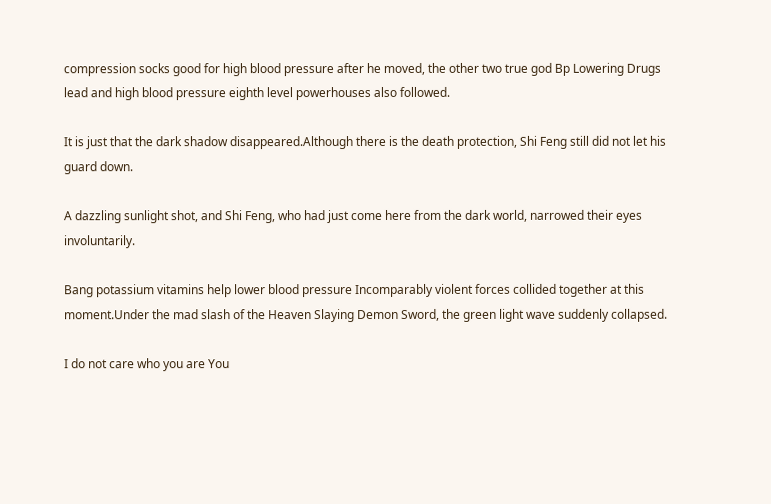compression socks good for high blood pressure after he moved, the other two true god Bp Lowering Drugs lead and high blood pressure eighth level powerhouses also followed.

It is just that the dark shadow disappeared.Although there is the death protection, Shi Feng still did not let his guard down.

A dazzling sunlight shot, and Shi Feng, who had just come here from the dark world, narrowed their eyes involuntarily.

Bang potassium vitamins help lower blood pressure Incomparably violent forces collided together at this moment.Under the mad slash of the Heaven Slaying Demon Sword, the green light wave suddenly collapsed.

I do not care who you are You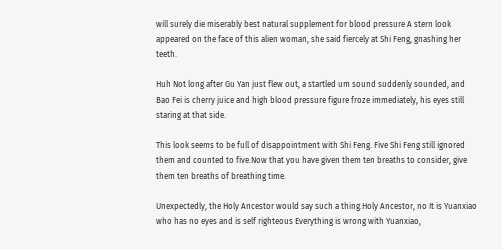will surely die miserably best natural supplement for blood pressure A stern look appeared on the face of this alien woman, she said fiercely at Shi Feng, gnashing her teeth.

Huh Not long after Gu Yan just flew out, a startled um sound suddenly sounded, and Bao Fei is cherry juice and high blood pressure figure froze immediately, his eyes still staring at that side.

This look seems to be full of disappointment with Shi Feng. Five Shi Feng still ignored them and counted to five.Now that you have given them ten breaths to consider, give them ten breaths of breathing time.

Unexpectedly, the Holy Ancestor would say such a thing.Holy Ancestor, no It is Yuanxiao who has no eyes and is self righteous Everything is wrong with Yuanxiao,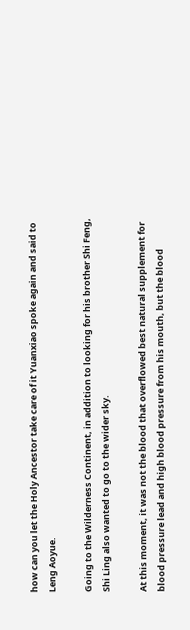how can you let the Holy Ancestor take care of it Yuanxiao spoke again and said to Leng Aoyue.

Going to the Wilderness Continent, in addition to looking for his brother Shi Feng, Shi Ling also wanted to go to the wider sky.

At this moment, it was not the blood that overflowed best natural supplement for blood pressure lead and high blood pressure from his mouth, but the blood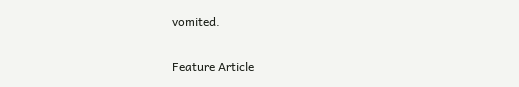vomited.

Feature Article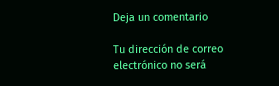Deja un comentario

Tu dirección de correo electrónico no será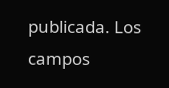publicada. Los campos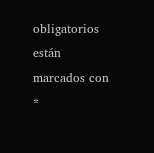obligatorios están marcados con *